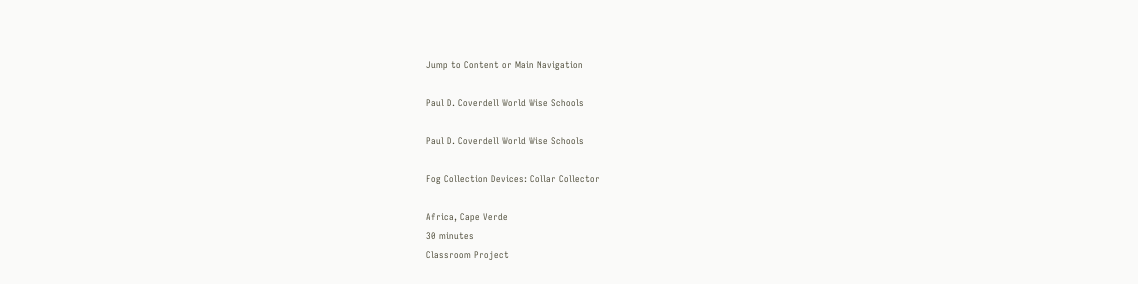Jump to Content or Main Navigation

Paul D. Coverdell World Wise Schools

Paul D. Coverdell World Wise Schools

Fog Collection Devices: Collar Collector

Africa, Cape Verde
30 minutes
Classroom Project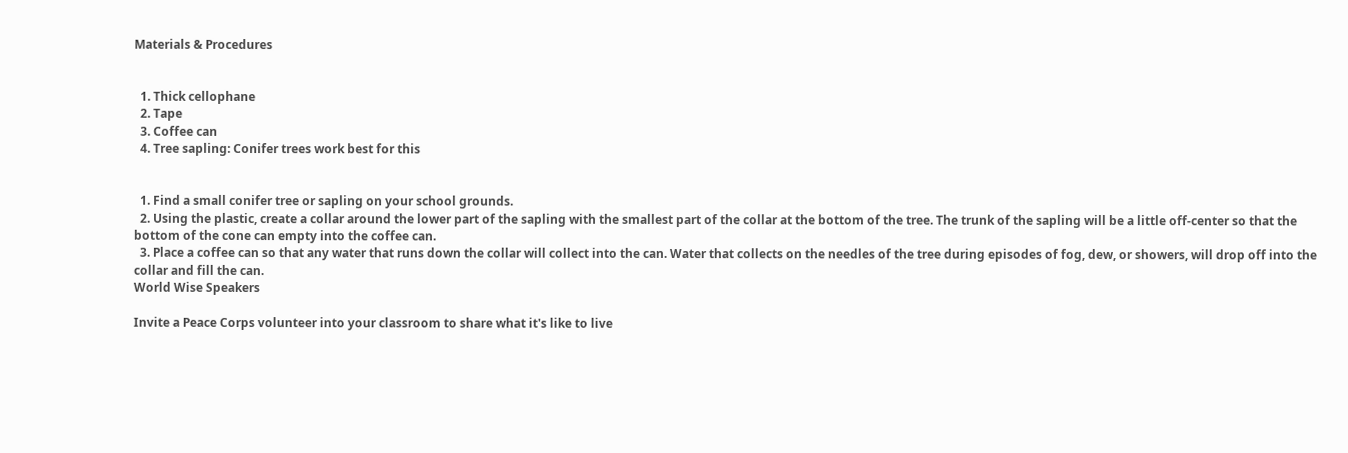Materials & Procedures


  1. Thick cellophane
  2. Tape
  3. Coffee can
  4. Tree sapling: Conifer trees work best for this


  1. Find a small conifer tree or sapling on your school grounds.
  2. Using the plastic, create a collar around the lower part of the sapling with the smallest part of the collar at the bottom of the tree. The trunk of the sapling will be a little off-center so that the bottom of the cone can empty into the coffee can.
  3. Place a coffee can so that any water that runs down the collar will collect into the can. Water that collects on the needles of the tree during episodes of fog, dew, or showers, will drop off into the collar and fill the can.
World Wise Speakers

Invite a Peace Corps volunteer into your classroom to share what it's like to live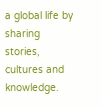a global life by sharing stories, cultures and knowledge.